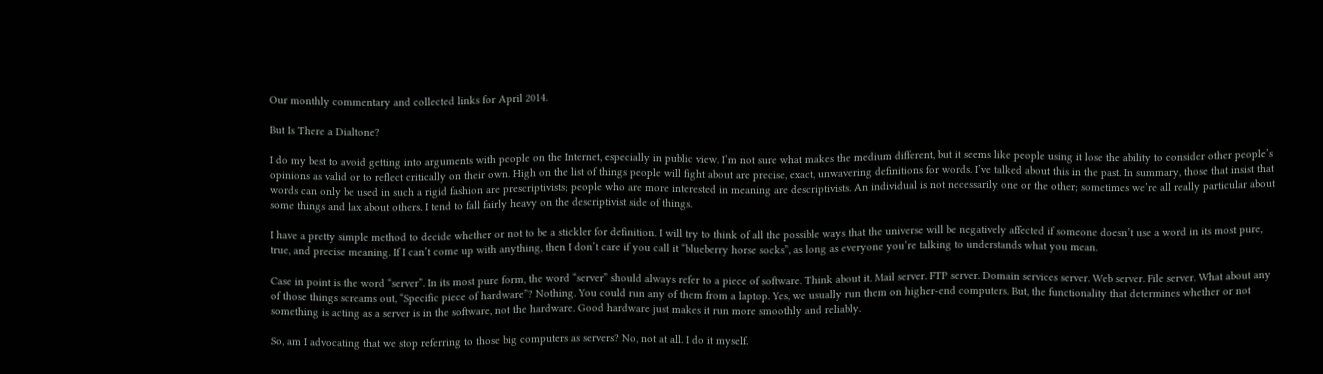Our monthly commentary and collected links for April 2014.

But Is There a Dialtone?

I do my best to avoid getting into arguments with people on the Internet, especially in public view. I’m not sure what makes the medium different, but it seems like people using it lose the ability to consider other people’s opinions as valid or to reflect critically on their own. High on the list of things people will fight about are precise, exact, unwavering definitions for words. I’ve talked about this in the past. In summary, those that insist that words can only be used in such a rigid fashion are prescriptivists; people who are more interested in meaning are descriptivists. An individual is not necessarily one or the other; sometimes we’re all really particular about some things and lax about others. I tend to fall fairly heavy on the descriptivist side of things.

I have a pretty simple method to decide whether or not to be a stickler for definition. I will try to think of all the possible ways that the universe will be negatively affected if someone doesn’t use a word in its most pure, true, and precise meaning. If I can’t come up with anything, then I don’t care if you call it “blueberry horse socks”, as long as everyone you’re talking to understands what you mean.

Case in point is the word “server”. In its most pure form, the word “server” should always refer to a piece of software. Think about it. Mail server. FTP server. Domain services server. Web server. File server. What about any of those things screams out, “Specific piece of hardware”? Nothing. You could run any of them from a laptop. Yes, we usually run them on higher-end computers. But, the functionality that determines whether or not something is acting as a server is in the software, not the hardware. Good hardware just makes it run more smoothly and reliably.

So, am I advocating that we stop referring to those big computers as servers? No, not at all. I do it myself.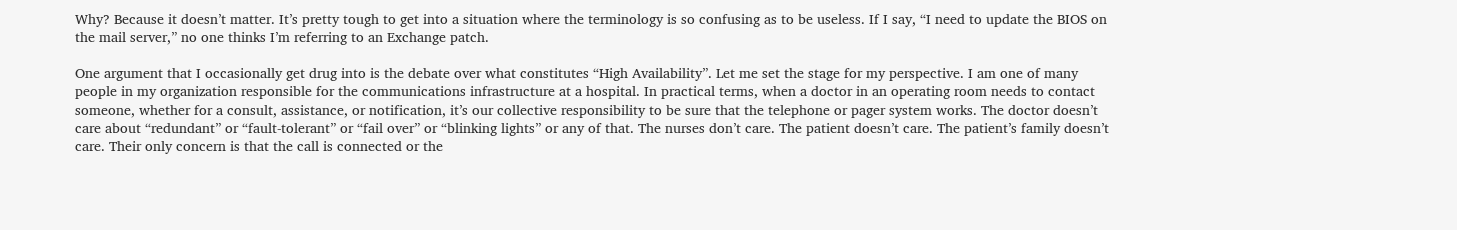Why? Because it doesn’t matter. It’s pretty tough to get into a situation where the terminology is so confusing as to be useless. If I say, “I need to update the BIOS on the mail server,” no one thinks I’m referring to an Exchange patch.

One argument that I occasionally get drug into is the debate over what constitutes “High Availability”. Let me set the stage for my perspective. I am one of many people in my organization responsible for the communications infrastructure at a hospital. In practical terms, when a doctor in an operating room needs to contact someone, whether for a consult, assistance, or notification, it’s our collective responsibility to be sure that the telephone or pager system works. The doctor doesn’t care about “redundant” or “fault-tolerant” or “fail over” or “blinking lights” or any of that. The nurses don’t care. The patient doesn’t care. The patient’s family doesn’t care. Their only concern is that the call is connected or the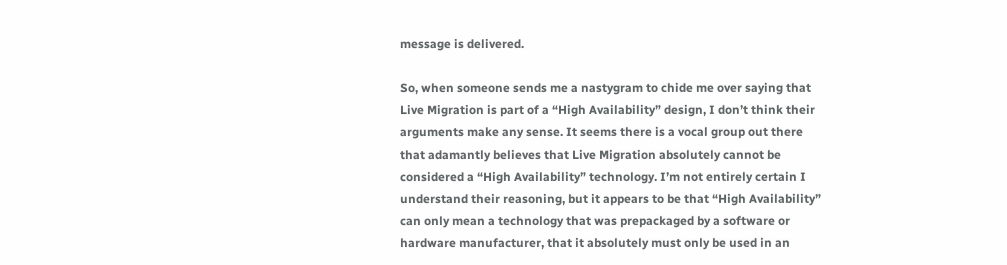message is delivered.

So, when someone sends me a nastygram to chide me over saying that Live Migration is part of a “High Availability” design, I don’t think their arguments make any sense. It seems there is a vocal group out there that adamantly believes that Live Migration absolutely cannot be considered a “High Availability” technology. I’m not entirely certain I understand their reasoning, but it appears to be that “High Availability” can only mean a technology that was prepackaged by a software or hardware manufacturer, that it absolutely must only be used in an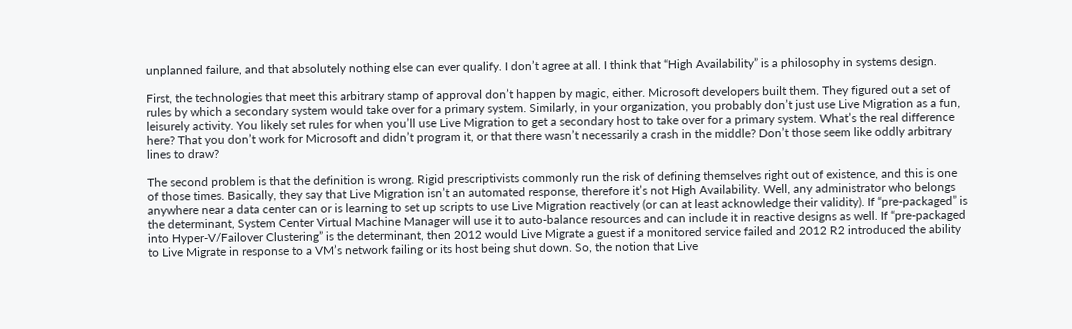unplanned failure, and that absolutely nothing else can ever qualify. I don’t agree at all. I think that “High Availability” is a philosophy in systems design.

First, the technologies that meet this arbitrary stamp of approval don’t happen by magic, either. Microsoft developers built them. They figured out a set of rules by which a secondary system would take over for a primary system. Similarly, in your organization, you probably don’t just use Live Migration as a fun, leisurely activity. You likely set rules for when you’ll use Live Migration to get a secondary host to take over for a primary system. What’s the real difference here? That you don’t work for Microsoft and didn’t program it, or that there wasn’t necessarily a crash in the middle? Don’t those seem like oddly arbitrary lines to draw?

The second problem is that the definition is wrong. Rigid prescriptivists commonly run the risk of defining themselves right out of existence, and this is one of those times. Basically, they say that Live Migration isn’t an automated response, therefore it’s not High Availability. Well, any administrator who belongs anywhere near a data center can or is learning to set up scripts to use Live Migration reactively (or can at least acknowledge their validity). If “pre-packaged” is the determinant, System Center Virtual Machine Manager will use it to auto-balance resources and can include it in reactive designs as well. If “pre-packaged into Hyper-V/Failover Clustering” is the determinant, then 2012 would Live Migrate a guest if a monitored service failed and 2012 R2 introduced the ability to Live Migrate in response to a VM’s network failing or its host being shut down. So, the notion that Live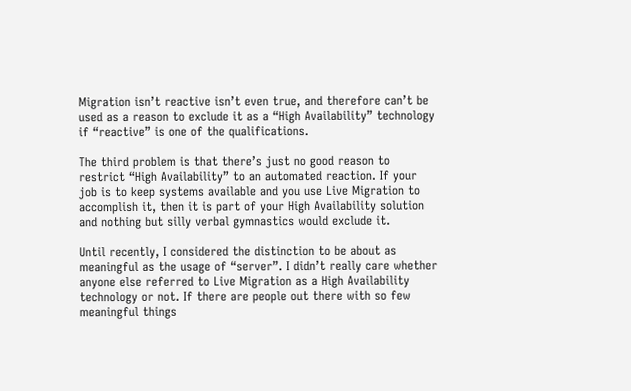Migration isn’t reactive isn’t even true, and therefore can’t be used as a reason to exclude it as a “High Availability” technology if “reactive” is one of the qualifications.

The third problem is that there’s just no good reason to restrict “High Availability” to an automated reaction. If your job is to keep systems available and you use Live Migration to accomplish it, then it is part of your High Availability solution and nothing but silly verbal gymnastics would exclude it.

Until recently, I considered the distinction to be about as meaningful as the usage of “server”. I didn’t really care whether anyone else referred to Live Migration as a High Availability technology or not. If there are people out there with so few meaningful things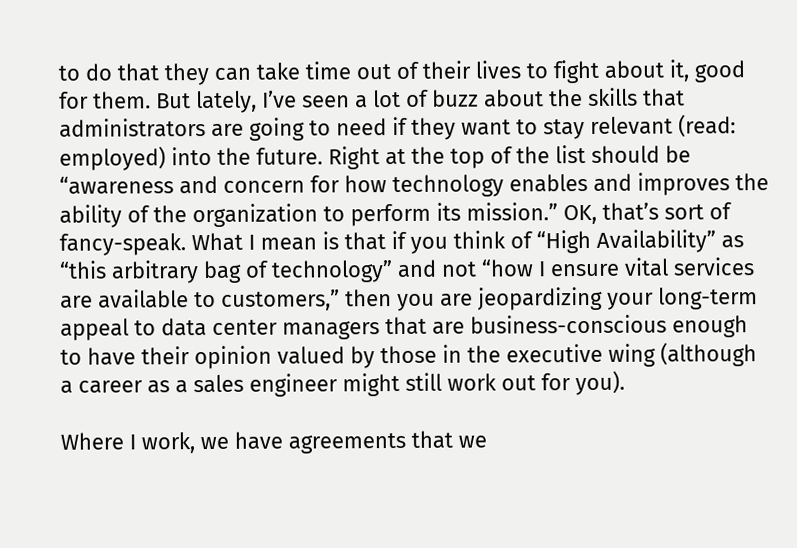to do that they can take time out of their lives to fight about it, good for them. But lately, I’ve seen a lot of buzz about the skills that administrators are going to need if they want to stay relevant (read: employed) into the future. Right at the top of the list should be “awareness and concern for how technology enables and improves the ability of the organization to perform its mission.” OK, that’s sort of fancy-speak. What I mean is that if you think of “High Availability” as “this arbitrary bag of technology” and not “how I ensure vital services are available to customers,” then you are jeopardizing your long-term appeal to data center managers that are business-conscious enough to have their opinion valued by those in the executive wing (although a career as a sales engineer might still work out for you).

Where I work, we have agreements that we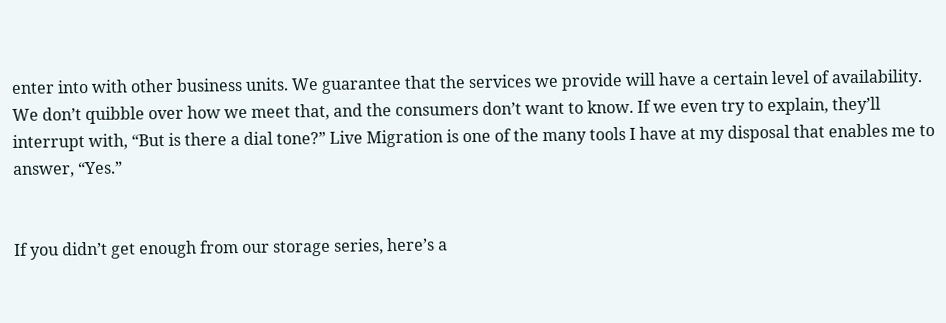enter into with other business units. We guarantee that the services we provide will have a certain level of availability. We don’t quibble over how we meet that, and the consumers don’t want to know. If we even try to explain, they’ll interrupt with, “But is there a dial tone?” Live Migration is one of the many tools I have at my disposal that enables me to answer, “Yes.”


If you didn’t get enough from our storage series, here’s a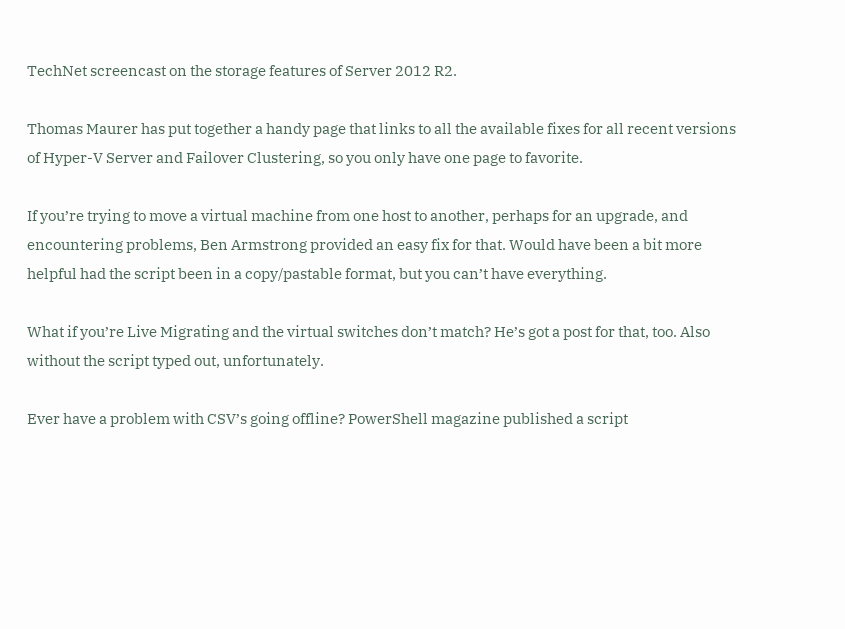TechNet screencast on the storage features of Server 2012 R2.

Thomas Maurer has put together a handy page that links to all the available fixes for all recent versions of Hyper-V Server and Failover Clustering, so you only have one page to favorite.

If you’re trying to move a virtual machine from one host to another, perhaps for an upgrade, and encountering problems, Ben Armstrong provided an easy fix for that. Would have been a bit more helpful had the script been in a copy/pastable format, but you can’t have everything.

What if you’re Live Migrating and the virtual switches don’t match? He’s got a post for that, too. Also without the script typed out, unfortunately.

Ever have a problem with CSV’s going offline? PowerShell magazine published a script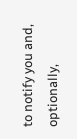to notify you and, optionally,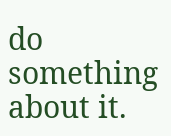do something about it.